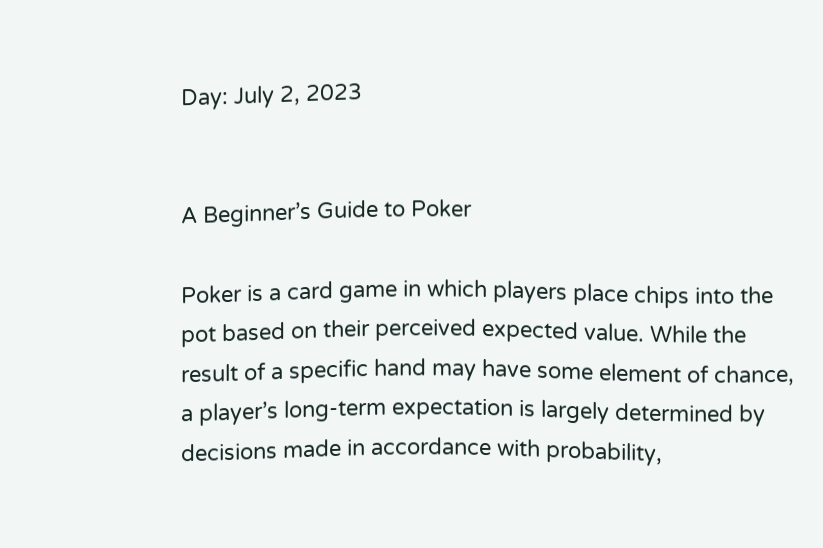Day: July 2, 2023


A Beginner’s Guide to Poker

Poker is a card game in which players place chips into the pot based on their perceived expected value. While the result of a specific hand may have some element of chance, a player’s long-term expectation is largely determined by decisions made in accordance with probability,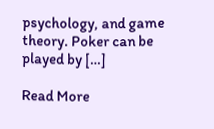psychology, and game theory. Poker can be played by […]

Read More